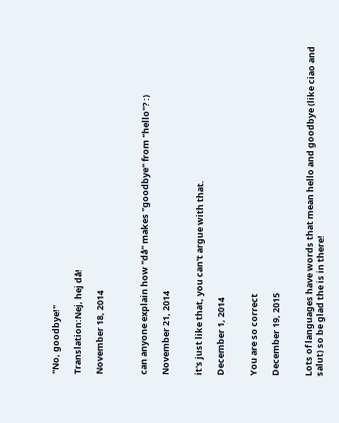"No, goodbye!"

Translation:Nej, hej då!

November 18, 2014



can anyone explain how "då" makes "goodbye" from "hello"? :)

November 21, 2014


it's just like that, you can't argue with that.

December 1, 2014


You are so correct

December 19, 2015


Lots of languages have words that mean hello and goodbye (like ciao and salut) so be glad the is in there!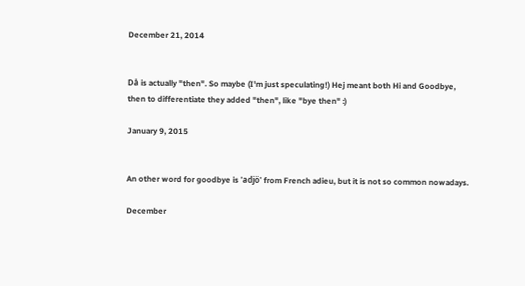December 21, 2014


Då is actually "then". So maybe (I'm just speculating!) Hej meant both Hi and Goodbye, then to differentiate they added "then", like "bye then" :)

January 9, 2015


An other word for goodbye is 'adjö' from French adieu, but it is not so common nowadays.

December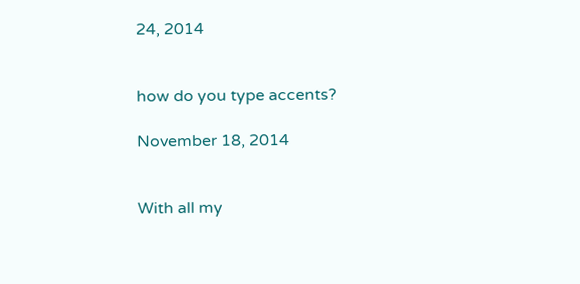24, 2014


how do you type accents?

November 18, 2014


With all my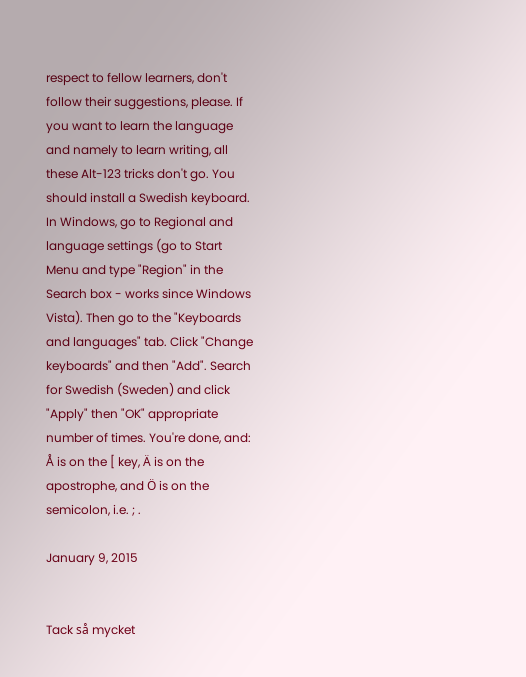respect to fellow learners, don't follow their suggestions, please. If you want to learn the language and namely to learn writing, all these Alt-123 tricks don't go. You should install a Swedish keyboard. In Windows, go to Regional and language settings (go to Start Menu and type "Region" in the Search box - works since Windows Vista). Then go to the "Keyboards and languages" tab. Click "Change keyboards" and then "Add". Search for Swedish (Sweden) and click "Apply" then "OK" appropriate number of times. You're done, and: Å is on the [ key, Ä is on the apostrophe, and Ö is on the semicolon, i.e. ; .

January 9, 2015


Tack så mycket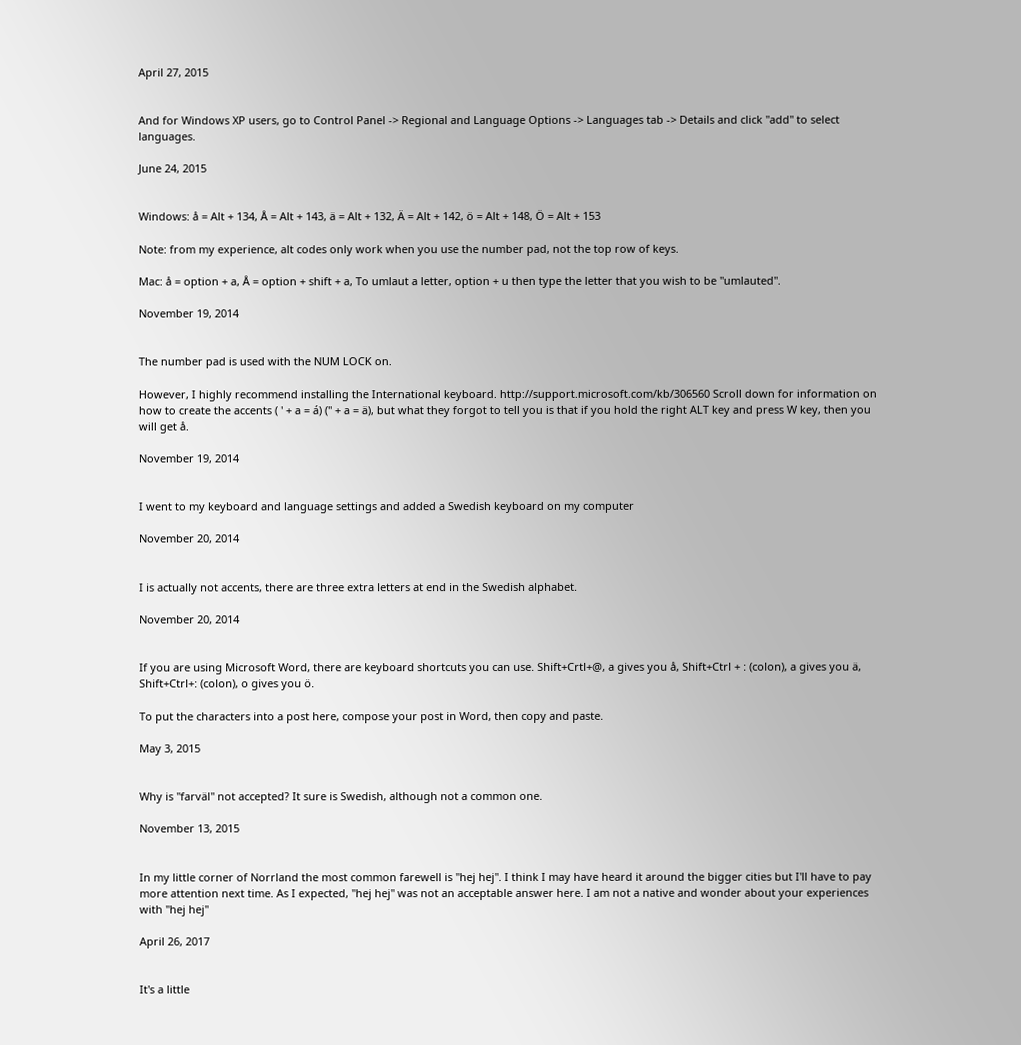April 27, 2015


And for Windows XP users, go to Control Panel -> Regional and Language Options -> Languages tab -> Details and click "add" to select languages.

June 24, 2015


Windows: å = Alt + 134, Å = Alt + 143, ä = Alt + 132, Ä = Alt + 142, ö = Alt + 148, Ö = Alt + 153

Note: from my experience, alt codes only work when you use the number pad, not the top row of keys.

Mac: å = option + a, Å = option + shift + a, To umlaut a letter, option + u then type the letter that you wish to be "umlauted".

November 19, 2014


The number pad is used with the NUM LOCK on.

However, I highly recommend installing the International keyboard. http://support.microsoft.com/kb/306560 Scroll down for information on how to create the accents ( ' + a = á) (" + a = ä), but what they forgot to tell you is that if you hold the right ALT key and press W key, then you will get å.

November 19, 2014


I went to my keyboard and language settings and added a Swedish keyboard on my computer

November 20, 2014


I is actually not accents, there are three extra letters at end in the Swedish alphabet.

November 20, 2014


If you are using Microsoft Word, there are keyboard shortcuts you can use. Shift+Crtl+@, a gives you å, Shift+Ctrl + : (colon), a gives you ä, Shift+Ctrl+: (colon), o gives you ö.

To put the characters into a post here, compose your post in Word, then copy and paste.

May 3, 2015


Why is "farväl" not accepted? It sure is Swedish, although not a common one.

November 13, 2015


In my little corner of Norrland the most common farewell is ''hej hej''. I think I may have heard it around the bigger cities but I'll have to pay more attention next time. As I expected, ''hej hej'' was not an acceptable answer here. I am not a native and wonder about your experiences with ''hej hej''

April 26, 2017


It's a little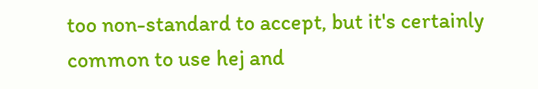too non-standard to accept, but it's certainly common to use hej and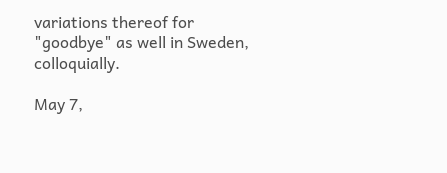variations thereof for "goodbye" as well in Sweden, colloquially.

May 7,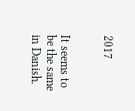2017


It seems to be the same in Danish.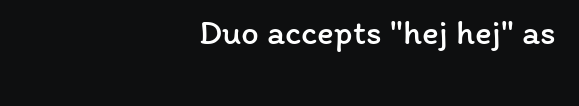Duo accepts "hej hej" as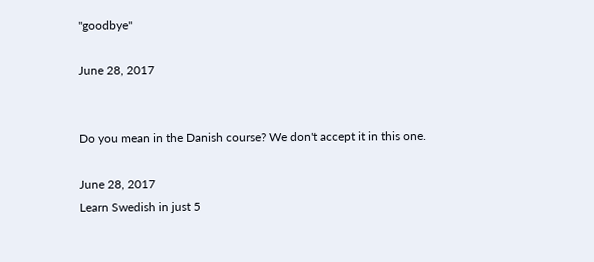"goodbye"

June 28, 2017


Do you mean in the Danish course? We don't accept it in this one.

June 28, 2017
Learn Swedish in just 5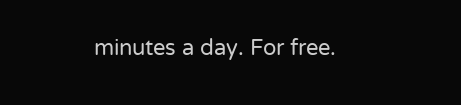minutes a day. For free.